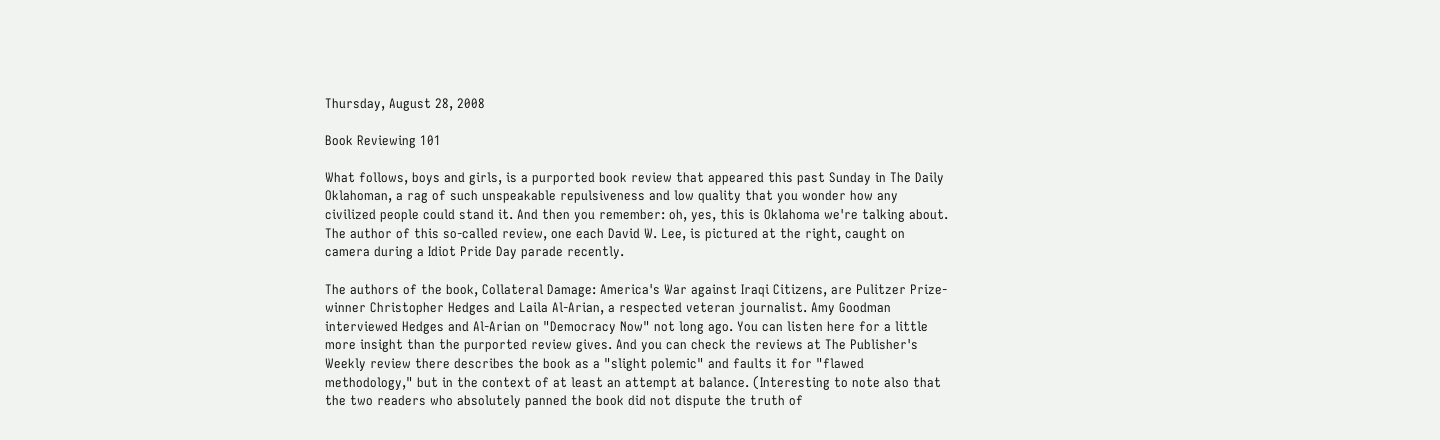Thursday, August 28, 2008

Book Reviewing 101

What follows, boys and girls, is a purported book review that appeared this past Sunday in The Daily Oklahoman, a rag of such unspeakable repulsiveness and low quality that you wonder how any civilized people could stand it. And then you remember: oh, yes, this is Oklahoma we're talking about. The author of this so-called review, one each David W. Lee, is pictured at the right, caught on camera during a Idiot Pride Day parade recently.

The authors of the book, Collateral Damage: America's War against Iraqi Citizens, are Pulitzer Prize-winner Christopher Hedges and Laila Al-Arian, a respected veteran journalist. Amy Goodman interviewed Hedges and Al-Arian on "Democracy Now" not long ago. You can listen here for a little more insight than the purported review gives. And you can check the reviews at The Publisher's Weekly review there describes the book as a "slight polemic" and faults it for "flawed methodology," but in the context of at least an attempt at balance. (Interesting to note also that the two readers who absolutely panned the book did not dispute the truth of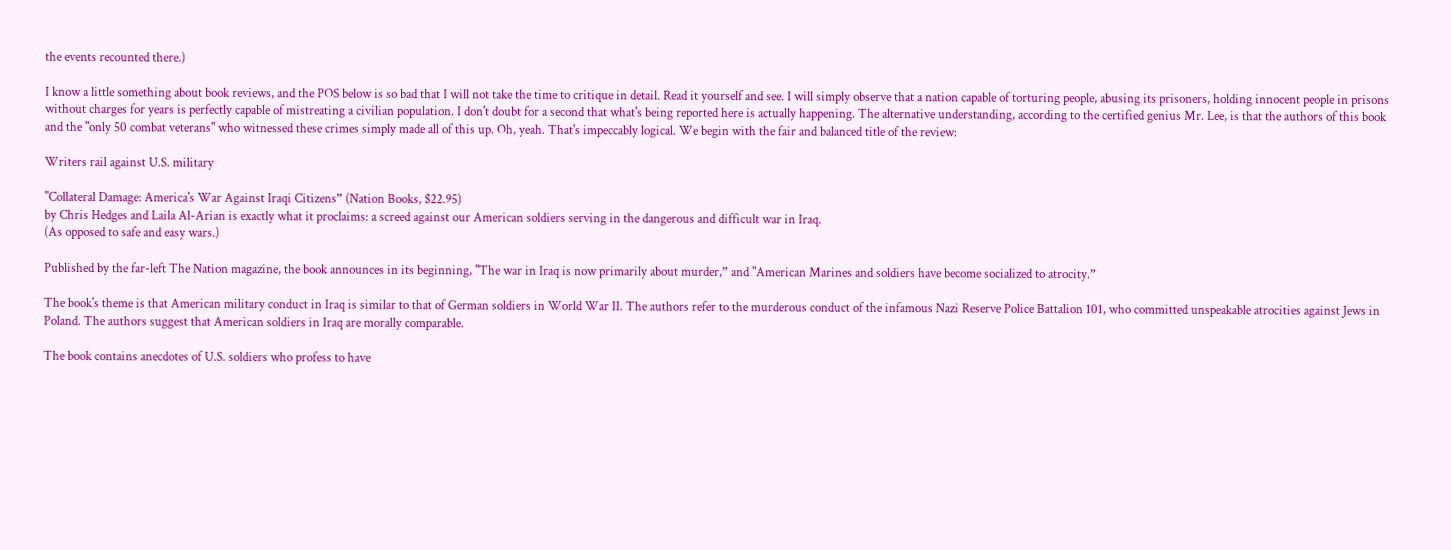the events recounted there.)

I know a little something about book reviews, and the POS below is so bad that I will not take the time to critique in detail. Read it yourself and see. I will simply observe that a nation capable of torturing people, abusing its prisoners, holding innocent people in prisons without charges for years is perfectly capable of mistreating a civilian population. I don't doubt for a second that what's being reported here is actually happening. The alternative understanding, according to the certified genius Mr. Lee, is that the authors of this book and the "only 50 combat veterans" who witnessed these crimes simply made all of this up. Oh, yeah. That's impeccably logical. We begin with the fair and balanced title of the review:

Writers rail against U.S. military

"Collateral Damage: America's War Against Iraqi Citizens” (Nation Books, $22.95)
by Chris Hedges and Laila Al-Arian is exactly what it proclaims: a screed against our American soldiers serving in the dangerous and difficult war in Iraq.
(As opposed to safe and easy wars.)

Published by the far-left The Nation magazine, the book announces in its beginning, "The war in Iraq is now primarily about murder,” and "American Marines and soldiers have become socialized to atrocity.”

The book's theme is that American military conduct in Iraq is similar to that of German soldiers in World War II. The authors refer to the murderous conduct of the infamous Nazi Reserve Police Battalion 101, who committed unspeakable atrocities against Jews in Poland. The authors suggest that American soldiers in Iraq are morally comparable.

The book contains anecdotes of U.S. soldiers who profess to have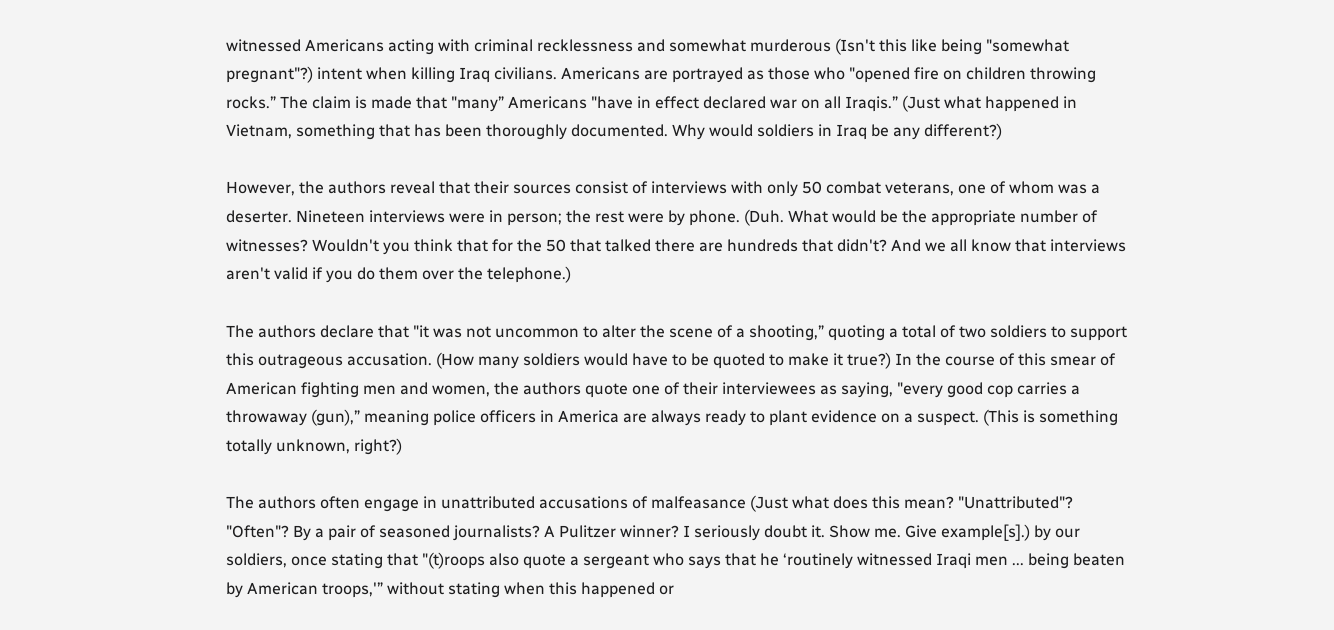witnessed Americans acting with criminal recklessness and somewhat murderous (Isn't this like being "somewhat pregnant"?) intent when killing Iraq civilians. Americans are portrayed as those who "opened fire on children throwing rocks.” The claim is made that "many” Americans "have in effect declared war on all Iraqis.” (Just what happened in Vietnam, something that has been thoroughly documented. Why would soldiers in Iraq be any different?)

However, the authors reveal that their sources consist of interviews with only 50 combat veterans, one of whom was a deserter. Nineteen interviews were in person; the rest were by phone. (Duh. What would be the appropriate number of witnesses? Wouldn't you think that for the 50 that talked there are hundreds that didn't? And we all know that interviews aren't valid if you do them over the telephone.)

The authors declare that "it was not uncommon to alter the scene of a shooting,” quoting a total of two soldiers to support this outrageous accusation. (How many soldiers would have to be quoted to make it true?) In the course of this smear of American fighting men and women, the authors quote one of their interviewees as saying, "every good cop carries a throwaway (gun),” meaning police officers in America are always ready to plant evidence on a suspect. (This is something totally unknown, right?)

The authors often engage in unattributed accusations of malfeasance (Just what does this mean? "Unattributed"? "Often"? By a pair of seasoned journalists? A Pulitzer winner? I seriously doubt it. Show me. Give example[s].) by our soldiers, once stating that "(t)roops also quote a sergeant who says that he ‘routinely witnessed Iraqi men ... being beaten by American troops,'” without stating when this happened or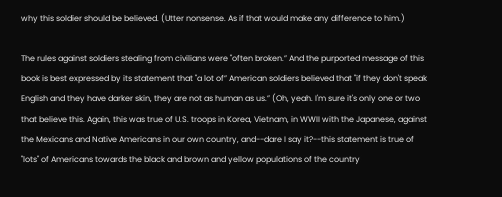why this soldier should be believed. (Utter nonsense. As if that would make any difference to him.)

The rules against soldiers stealing from civilians were "often broken.” And the purported message of this book is best expressed by its statement that "a lot of” American soldiers believed that "if they don't speak English and they have darker skin, they are not as human as us.” (Oh, yeah. I'm sure it's only one or two that believe this. Again, this was true of U.S. troops in Korea, Vietnam, in WWII with the Japanese, against the Mexicans and Native Americans in our own country, and--dare I say it?--this statement is true of "lots" of Americans towards the black and brown and yellow populations of the country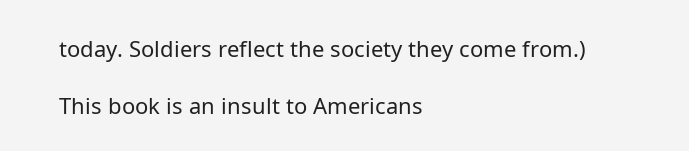today. Soldiers reflect the society they come from.)

This book is an insult to Americans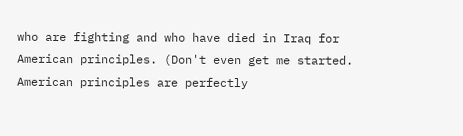who are fighting and who have died in Iraq for American principles. (Don't even get me started. American principles are perfectly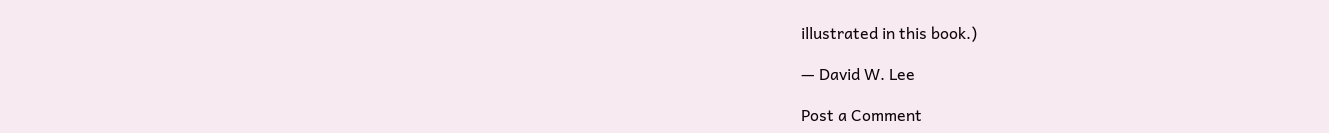illustrated in this book.)

— David W. Lee

Post a Comment